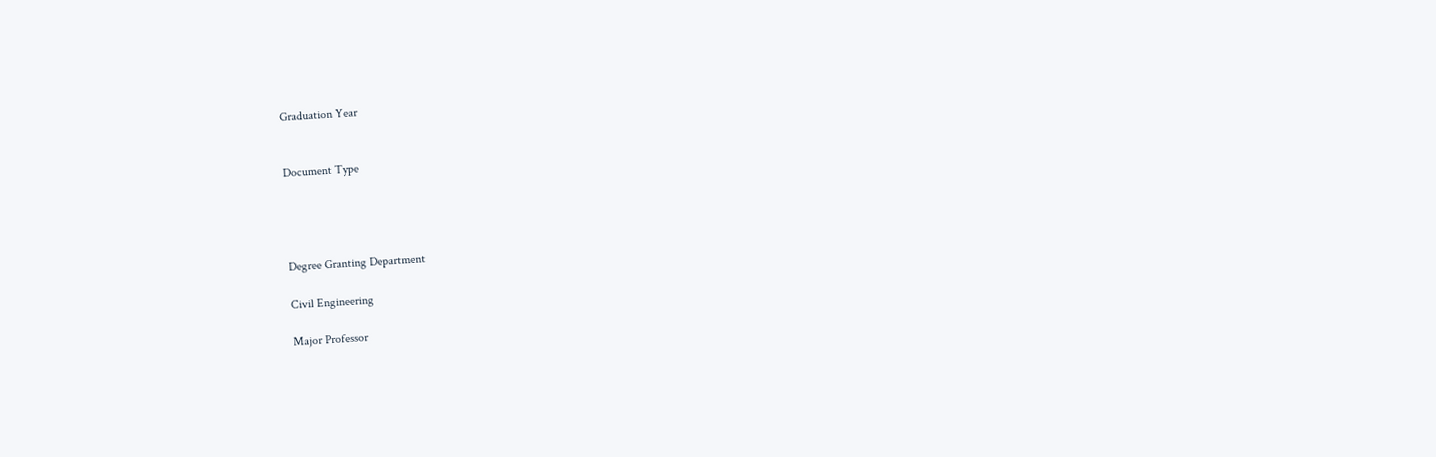Graduation Year


Document Type




Degree Granting Department

Civil Engineering

Major Professor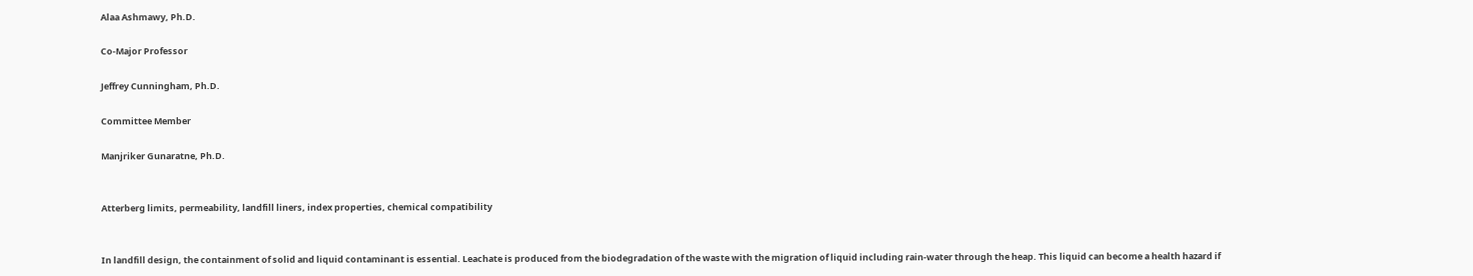Alaa Ashmawy, Ph.D.

Co-Major Professor

Jeffrey Cunningham, Ph.D.

Committee Member

Manjriker Gunaratne, Ph.D.


Atterberg limits, permeability, landfill liners, index properties, chemical compatibility


In landfill design, the containment of solid and liquid contaminant is essential. Leachate is produced from the biodegradation of the waste with the migration of liquid including rain-water through the heap. This liquid can become a health hazard if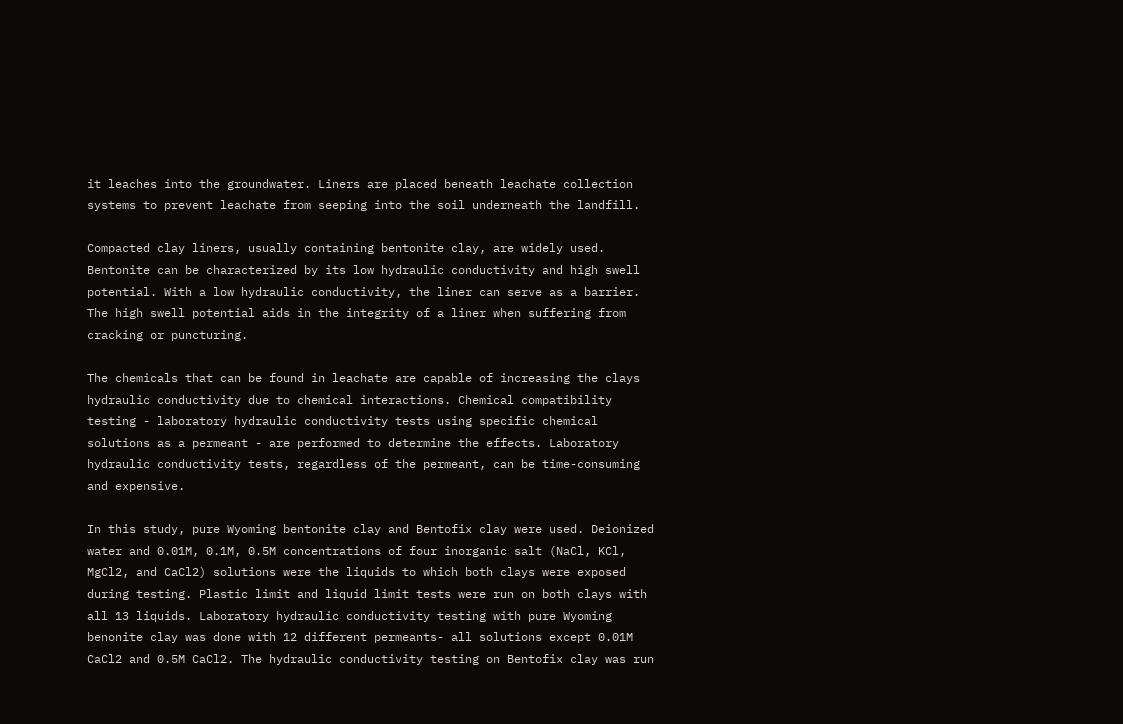it leaches into the groundwater. Liners are placed beneath leachate collection systems to prevent leachate from seeping into the soil underneath the landfill.

Compacted clay liners, usually containing bentonite clay, are widely used. Bentonite can be characterized by its low hydraulic conductivity and high swell potential. With a low hydraulic conductivity, the liner can serve as a barrier. The high swell potential aids in the integrity of a liner when suffering from cracking or puncturing.

The chemicals that can be found in leachate are capable of increasing the clays hydraulic conductivity due to chemical interactions. Chemical compatibility testing - laboratory hydraulic conductivity tests using specific chemical solutions as a permeant - are performed to determine the effects. Laboratory hydraulic conductivity tests, regardless of the permeant, can be time-consuming and expensive.

In this study, pure Wyoming bentonite clay and Bentofix clay were used. Deionized water and 0.01M, 0.1M, 0.5M concentrations of four inorganic salt (NaCl, KCl, MgCl2, and CaCl2) solutions were the liquids to which both clays were exposed during testing. Plastic limit and liquid limit tests were run on both clays with all 13 liquids. Laboratory hydraulic conductivity testing with pure Wyoming benonite clay was done with 12 different permeants- all solutions except 0.01M CaCl2 and 0.5M CaCl2. The hydraulic conductivity testing on Bentofix clay was run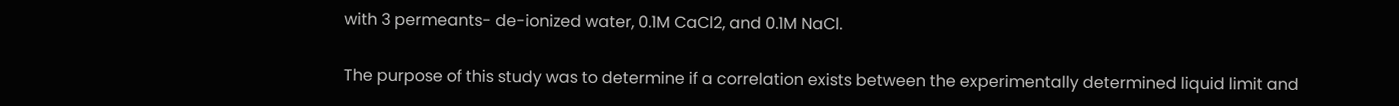with 3 permeants- de-ionized water, 0.1M CaCl2, and 0.1M NaCl.

The purpose of this study was to determine if a correlation exists between the experimentally determined liquid limit and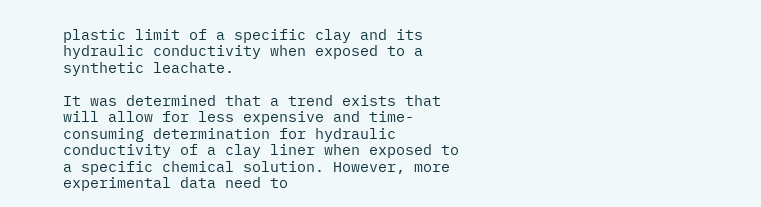plastic limit of a specific clay and its hydraulic conductivity when exposed to a synthetic leachate.

It was determined that a trend exists that will allow for less expensive and time-consuming determination for hydraulic conductivity of a clay liner when exposed to a specific chemical solution. However, more experimental data need to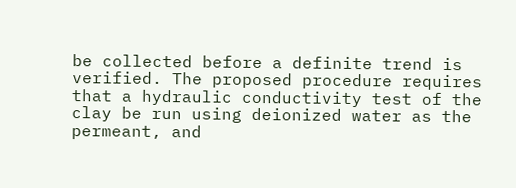be collected before a definite trend is verified. The proposed procedure requires that a hydraulic conductivity test of the clay be run using deionized water as the permeant, and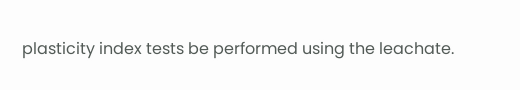plasticity index tests be performed using the leachate.